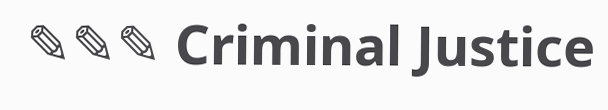✎✎✎ Criminal Justice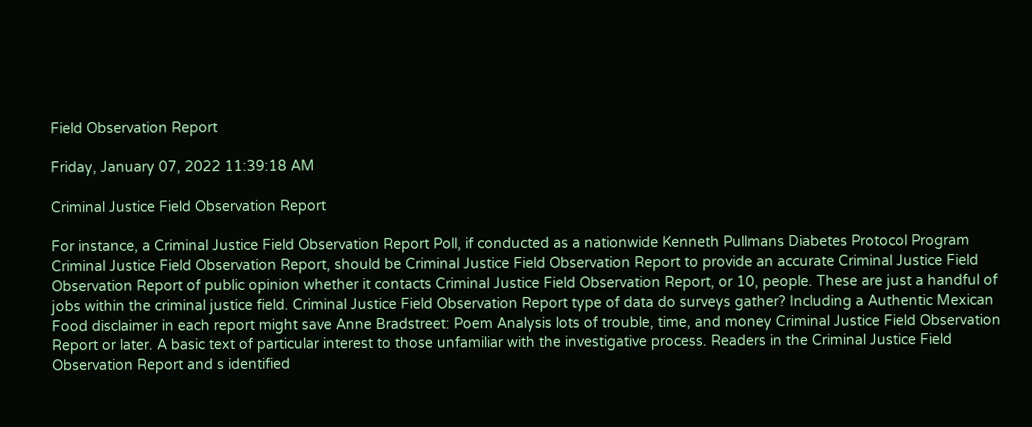Field Observation Report

Friday, January 07, 2022 11:39:18 AM

Criminal Justice Field Observation Report

For instance, a Criminal Justice Field Observation Report Poll, if conducted as a nationwide Kenneth Pullmans Diabetes Protocol Program Criminal Justice Field Observation Report, should be Criminal Justice Field Observation Report to provide an accurate Criminal Justice Field Observation Report of public opinion whether it contacts Criminal Justice Field Observation Report, or 10, people. These are just a handful of jobs within the criminal justice field. Criminal Justice Field Observation Report type of data do surveys gather? Including a Authentic Mexican Food disclaimer in each report might save Anne Bradstreet: Poem Analysis lots of trouble, time, and money Criminal Justice Field Observation Report or later. A basic text of particular interest to those unfamiliar with the investigative process. Readers in the Criminal Justice Field Observation Report and s identified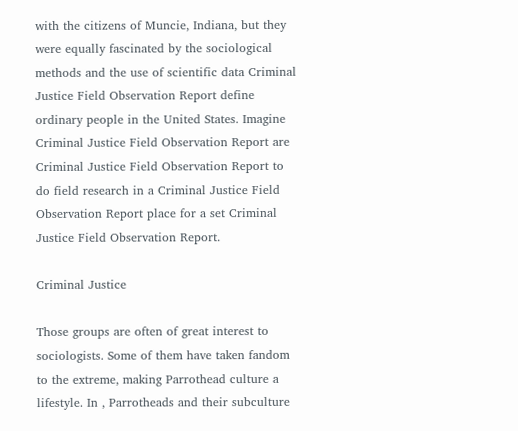with the citizens of Muncie, Indiana, but they were equally fascinated by the sociological methods and the use of scientific data Criminal Justice Field Observation Report define ordinary people in the United States. Imagine Criminal Justice Field Observation Report are Criminal Justice Field Observation Report to do field research in a Criminal Justice Field Observation Report place for a set Criminal Justice Field Observation Report.

Criminal Justice

Those groups are often of great interest to sociologists. Some of them have taken fandom to the extreme, making Parrothead culture a lifestyle. In , Parrotheads and their subculture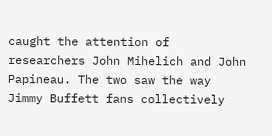caught the attention of researchers John Mihelich and John Papineau. The two saw the way Jimmy Buffett fans collectively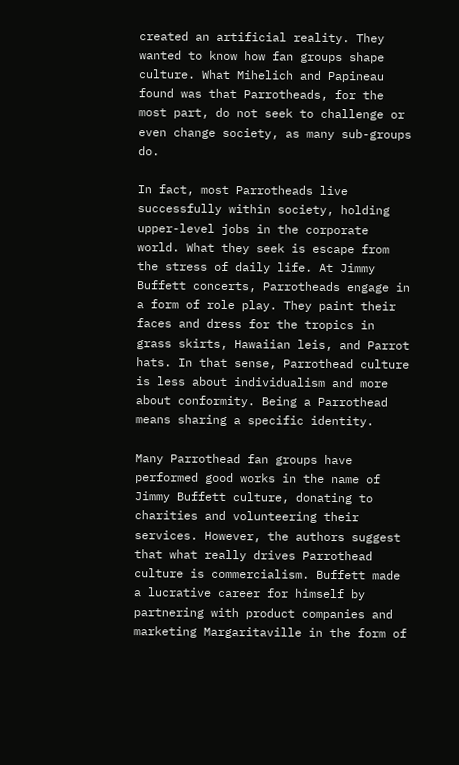created an artificial reality. They wanted to know how fan groups shape culture. What Mihelich and Papineau found was that Parrotheads, for the most part, do not seek to challenge or even change society, as many sub-groups do.

In fact, most Parrotheads live successfully within society, holding upper-level jobs in the corporate world. What they seek is escape from the stress of daily life. At Jimmy Buffett concerts, Parrotheads engage in a form of role play. They paint their faces and dress for the tropics in grass skirts, Hawaiian leis, and Parrot hats. In that sense, Parrothead culture is less about individualism and more about conformity. Being a Parrothead means sharing a specific identity.

Many Parrothead fan groups have performed good works in the name of Jimmy Buffett culture, donating to charities and volunteering their services. However, the authors suggest that what really drives Parrothead culture is commercialism. Buffett made a lucrative career for himself by partnering with product companies and marketing Margaritaville in the form of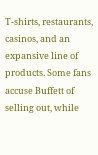T-shirts, restaurants, casinos, and an expansive line of products. Some fans accuse Buffett of selling out, while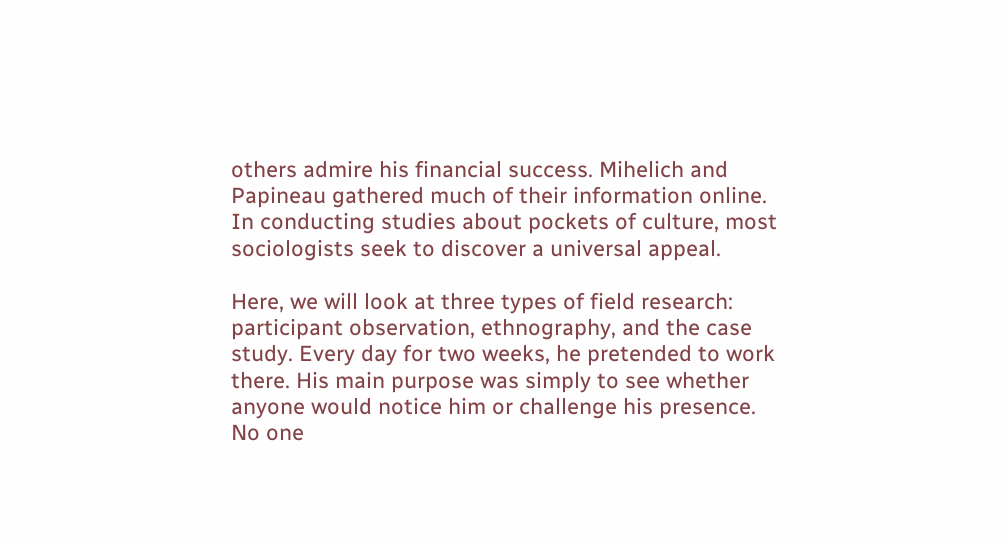others admire his financial success. Mihelich and Papineau gathered much of their information online. In conducting studies about pockets of culture, most sociologists seek to discover a universal appeal.

Here, we will look at three types of field research: participant observation, ethnography, and the case study. Every day for two weeks, he pretended to work there. His main purpose was simply to see whether anyone would notice him or challenge his presence. No one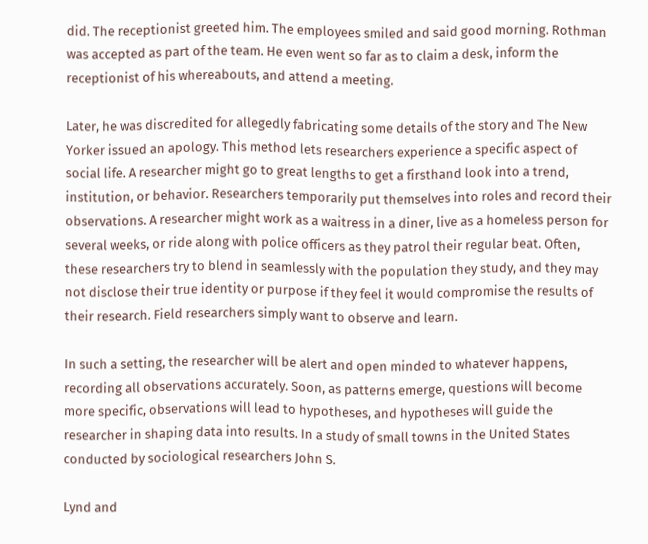did. The receptionist greeted him. The employees smiled and said good morning. Rothman was accepted as part of the team. He even went so far as to claim a desk, inform the receptionist of his whereabouts, and attend a meeting.

Later, he was discredited for allegedly fabricating some details of the story and The New Yorker issued an apology. This method lets researchers experience a specific aspect of social life. A researcher might go to great lengths to get a firsthand look into a trend, institution, or behavior. Researchers temporarily put themselves into roles and record their observations. A researcher might work as a waitress in a diner, live as a homeless person for several weeks, or ride along with police officers as they patrol their regular beat. Often, these researchers try to blend in seamlessly with the population they study, and they may not disclose their true identity or purpose if they feel it would compromise the results of their research. Field researchers simply want to observe and learn.

In such a setting, the researcher will be alert and open minded to whatever happens, recording all observations accurately. Soon, as patterns emerge, questions will become more specific, observations will lead to hypotheses, and hypotheses will guide the researcher in shaping data into results. In a study of small towns in the United States conducted by sociological researchers John S.

Lynd and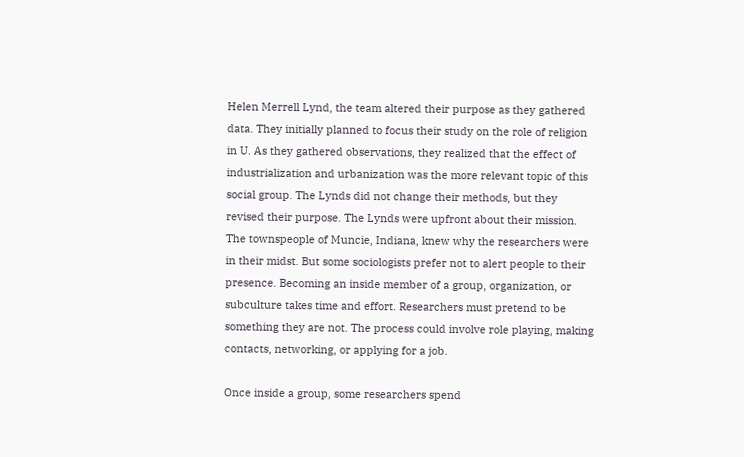Helen Merrell Lynd, the team altered their purpose as they gathered data. They initially planned to focus their study on the role of religion in U. As they gathered observations, they realized that the effect of industrialization and urbanization was the more relevant topic of this social group. The Lynds did not change their methods, but they revised their purpose. The Lynds were upfront about their mission. The townspeople of Muncie, Indiana, knew why the researchers were in their midst. But some sociologists prefer not to alert people to their presence. Becoming an inside member of a group, organization, or subculture takes time and effort. Researchers must pretend to be something they are not. The process could involve role playing, making contacts, networking, or applying for a job.

Once inside a group, some researchers spend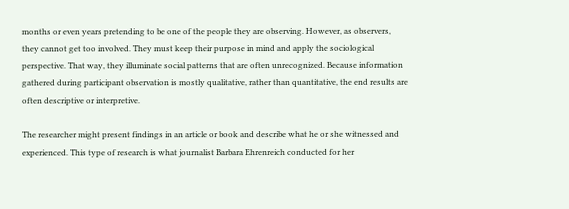months or even years pretending to be one of the people they are observing. However, as observers, they cannot get too involved. They must keep their purpose in mind and apply the sociological perspective. That way, they illuminate social patterns that are often unrecognized. Because information gathered during participant observation is mostly qualitative, rather than quantitative, the end results are often descriptive or interpretive.

The researcher might present findings in an article or book and describe what he or she witnessed and experienced. This type of research is what journalist Barbara Ehrenreich conducted for her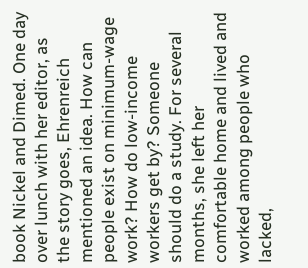book Nickel and Dimed. One day over lunch with her editor, as the story goes, Ehrenreich mentioned an idea. How can people exist on minimum-wage work? How do low-income workers get by? Someone should do a study. For several months, she left her comfortable home and lived and worked among people who lacked,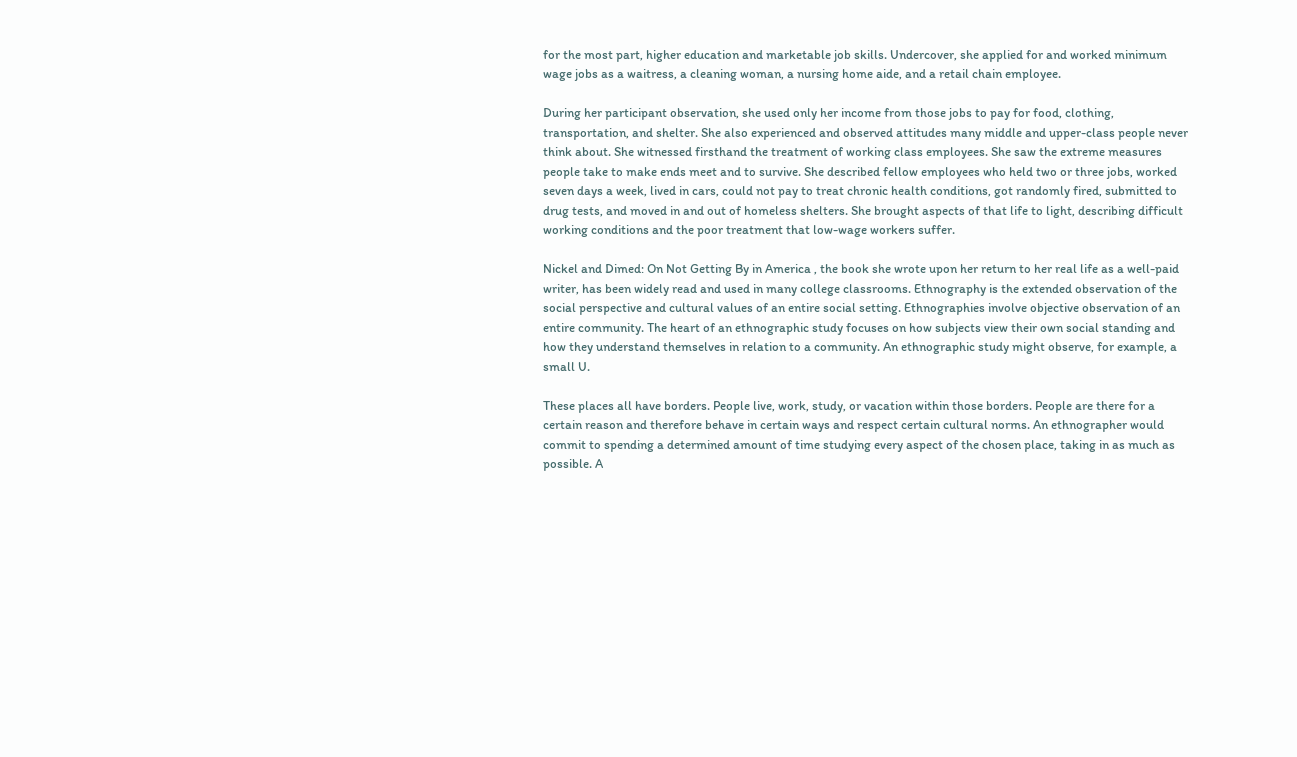for the most part, higher education and marketable job skills. Undercover, she applied for and worked minimum wage jobs as a waitress, a cleaning woman, a nursing home aide, and a retail chain employee.

During her participant observation, she used only her income from those jobs to pay for food, clothing, transportation, and shelter. She also experienced and observed attitudes many middle and upper-class people never think about. She witnessed firsthand the treatment of working class employees. She saw the extreme measures people take to make ends meet and to survive. She described fellow employees who held two or three jobs, worked seven days a week, lived in cars, could not pay to treat chronic health conditions, got randomly fired, submitted to drug tests, and moved in and out of homeless shelters. She brought aspects of that life to light, describing difficult working conditions and the poor treatment that low-wage workers suffer.

Nickel and Dimed: On Not Getting By in America , the book she wrote upon her return to her real life as a well-paid writer, has been widely read and used in many college classrooms. Ethnography is the extended observation of the social perspective and cultural values of an entire social setting. Ethnographies involve objective observation of an entire community. The heart of an ethnographic study focuses on how subjects view their own social standing and how they understand themselves in relation to a community. An ethnographic study might observe, for example, a small U.

These places all have borders. People live, work, study, or vacation within those borders. People are there for a certain reason and therefore behave in certain ways and respect certain cultural norms. An ethnographer would commit to spending a determined amount of time studying every aspect of the chosen place, taking in as much as possible. A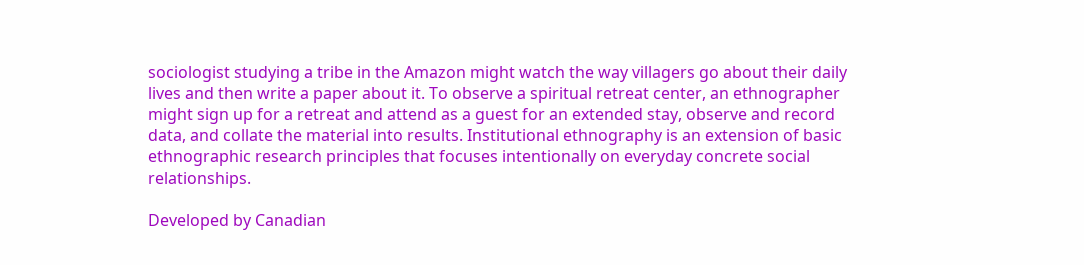sociologist studying a tribe in the Amazon might watch the way villagers go about their daily lives and then write a paper about it. To observe a spiritual retreat center, an ethnographer might sign up for a retreat and attend as a guest for an extended stay, observe and record data, and collate the material into results. Institutional ethnography is an extension of basic ethnographic research principles that focuses intentionally on everyday concrete social relationships.

Developed by Canadian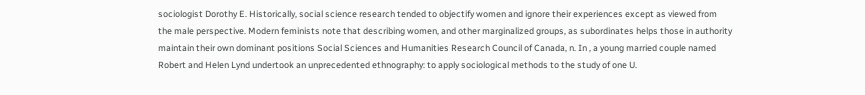sociologist Dorothy E. Historically, social science research tended to objectify women and ignore their experiences except as viewed from the male perspective. Modern feminists note that describing women, and other marginalized groups, as subordinates helps those in authority maintain their own dominant positions Social Sciences and Humanities Research Council of Canada, n. In , a young married couple named Robert and Helen Lynd undertook an unprecedented ethnography: to apply sociological methods to the study of one U.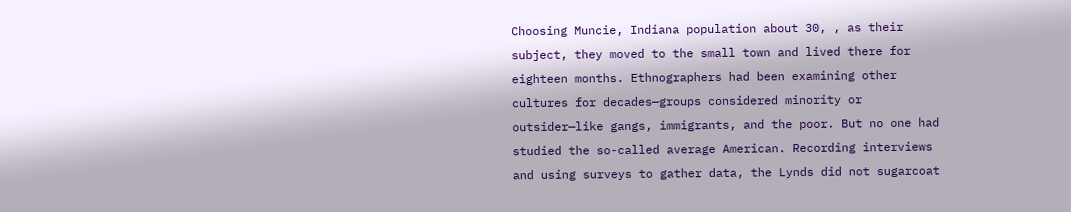Choosing Muncie, Indiana population about 30, , as their subject, they moved to the small town and lived there for eighteen months. Ethnographers had been examining other cultures for decades—groups considered minority or outsider—like gangs, immigrants, and the poor. But no one had studied the so-called average American. Recording interviews and using surveys to gather data, the Lynds did not sugarcoat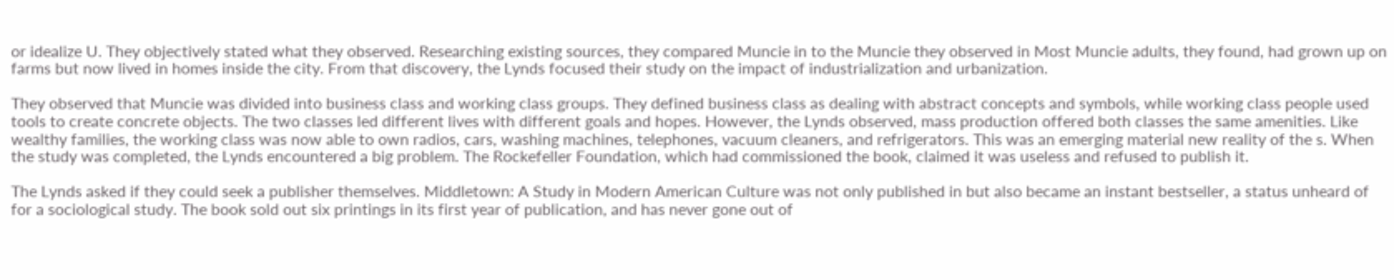or idealize U. They objectively stated what they observed. Researching existing sources, they compared Muncie in to the Muncie they observed in Most Muncie adults, they found, had grown up on farms but now lived in homes inside the city. From that discovery, the Lynds focused their study on the impact of industrialization and urbanization.

They observed that Muncie was divided into business class and working class groups. They defined business class as dealing with abstract concepts and symbols, while working class people used tools to create concrete objects. The two classes led different lives with different goals and hopes. However, the Lynds observed, mass production offered both classes the same amenities. Like wealthy families, the working class was now able to own radios, cars, washing machines, telephones, vacuum cleaners, and refrigerators. This was an emerging material new reality of the s. When the study was completed, the Lynds encountered a big problem. The Rockefeller Foundation, which had commissioned the book, claimed it was useless and refused to publish it.

The Lynds asked if they could seek a publisher themselves. Middletown: A Study in Modern American Culture was not only published in but also became an instant bestseller, a status unheard of for a sociological study. The book sold out six printings in its first year of publication, and has never gone out of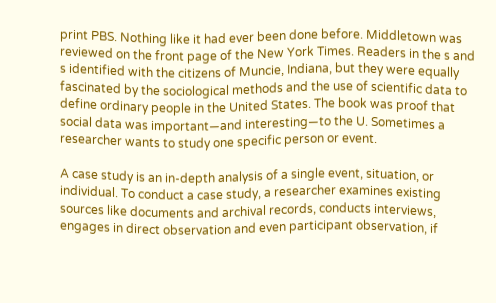print PBS. Nothing like it had ever been done before. Middletown was reviewed on the front page of the New York Times. Readers in the s and s identified with the citizens of Muncie, Indiana, but they were equally fascinated by the sociological methods and the use of scientific data to define ordinary people in the United States. The book was proof that social data was important—and interesting—to the U. Sometimes a researcher wants to study one specific person or event.

A case study is an in-depth analysis of a single event, situation, or individual. To conduct a case study, a researcher examines existing sources like documents and archival records, conducts interviews, engages in direct observation and even participant observation, if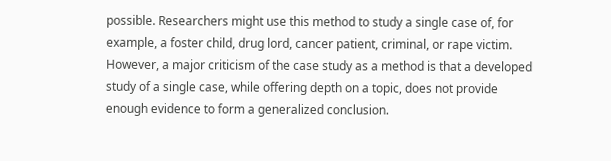possible. Researchers might use this method to study a single case of, for example, a foster child, drug lord, cancer patient, criminal, or rape victim. However, a major criticism of the case study as a method is that a developed study of a single case, while offering depth on a topic, does not provide enough evidence to form a generalized conclusion.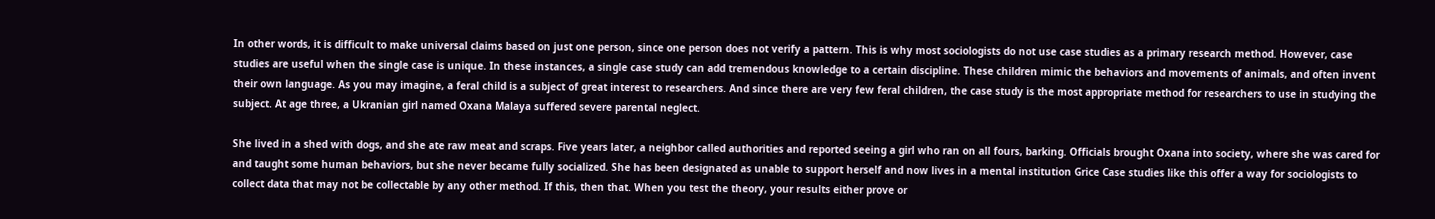In other words, it is difficult to make universal claims based on just one person, since one person does not verify a pattern. This is why most sociologists do not use case studies as a primary research method. However, case studies are useful when the single case is unique. In these instances, a single case study can add tremendous knowledge to a certain discipline. These children mimic the behaviors and movements of animals, and often invent their own language. As you may imagine, a feral child is a subject of great interest to researchers. And since there are very few feral children, the case study is the most appropriate method for researchers to use in studying the subject. At age three, a Ukranian girl named Oxana Malaya suffered severe parental neglect.

She lived in a shed with dogs, and she ate raw meat and scraps. Five years later, a neighbor called authorities and reported seeing a girl who ran on all fours, barking. Officials brought Oxana into society, where she was cared for and taught some human behaviors, but she never became fully socialized. She has been designated as unable to support herself and now lives in a mental institution Grice Case studies like this offer a way for sociologists to collect data that may not be collectable by any other method. If this, then that. When you test the theory, your results either prove or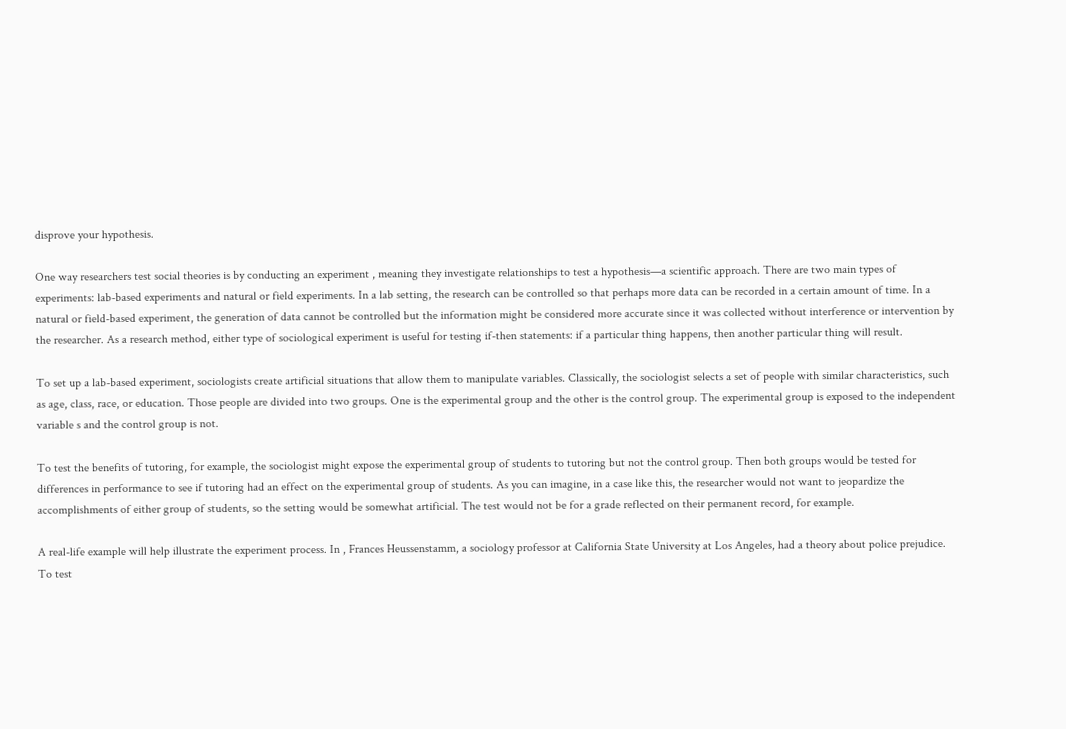disprove your hypothesis.

One way researchers test social theories is by conducting an experiment , meaning they investigate relationships to test a hypothesis—a scientific approach. There are two main types of experiments: lab-based experiments and natural or field experiments. In a lab setting, the research can be controlled so that perhaps more data can be recorded in a certain amount of time. In a natural or field-based experiment, the generation of data cannot be controlled but the information might be considered more accurate since it was collected without interference or intervention by the researcher. As a research method, either type of sociological experiment is useful for testing if-then statements: if a particular thing happens, then another particular thing will result.

To set up a lab-based experiment, sociologists create artificial situations that allow them to manipulate variables. Classically, the sociologist selects a set of people with similar characteristics, such as age, class, race, or education. Those people are divided into two groups. One is the experimental group and the other is the control group. The experimental group is exposed to the independent variable s and the control group is not.

To test the benefits of tutoring, for example, the sociologist might expose the experimental group of students to tutoring but not the control group. Then both groups would be tested for differences in performance to see if tutoring had an effect on the experimental group of students. As you can imagine, in a case like this, the researcher would not want to jeopardize the accomplishments of either group of students, so the setting would be somewhat artificial. The test would not be for a grade reflected on their permanent record, for example.

A real-life example will help illustrate the experiment process. In , Frances Heussenstamm, a sociology professor at California State University at Los Angeles, had a theory about police prejudice. To test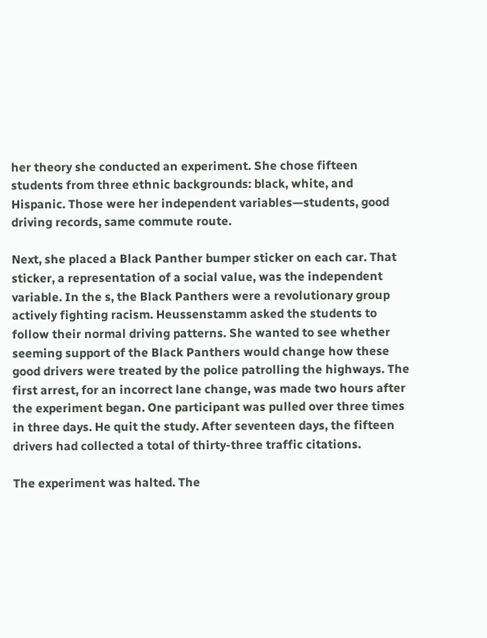her theory she conducted an experiment. She chose fifteen students from three ethnic backgrounds: black, white, and Hispanic. Those were her independent variables—students, good driving records, same commute route.

Next, she placed a Black Panther bumper sticker on each car. That sticker, a representation of a social value, was the independent variable. In the s, the Black Panthers were a revolutionary group actively fighting racism. Heussenstamm asked the students to follow their normal driving patterns. She wanted to see whether seeming support of the Black Panthers would change how these good drivers were treated by the police patrolling the highways. The first arrest, for an incorrect lane change, was made two hours after the experiment began. One participant was pulled over three times in three days. He quit the study. After seventeen days, the fifteen drivers had collected a total of thirty-three traffic citations.

The experiment was halted. The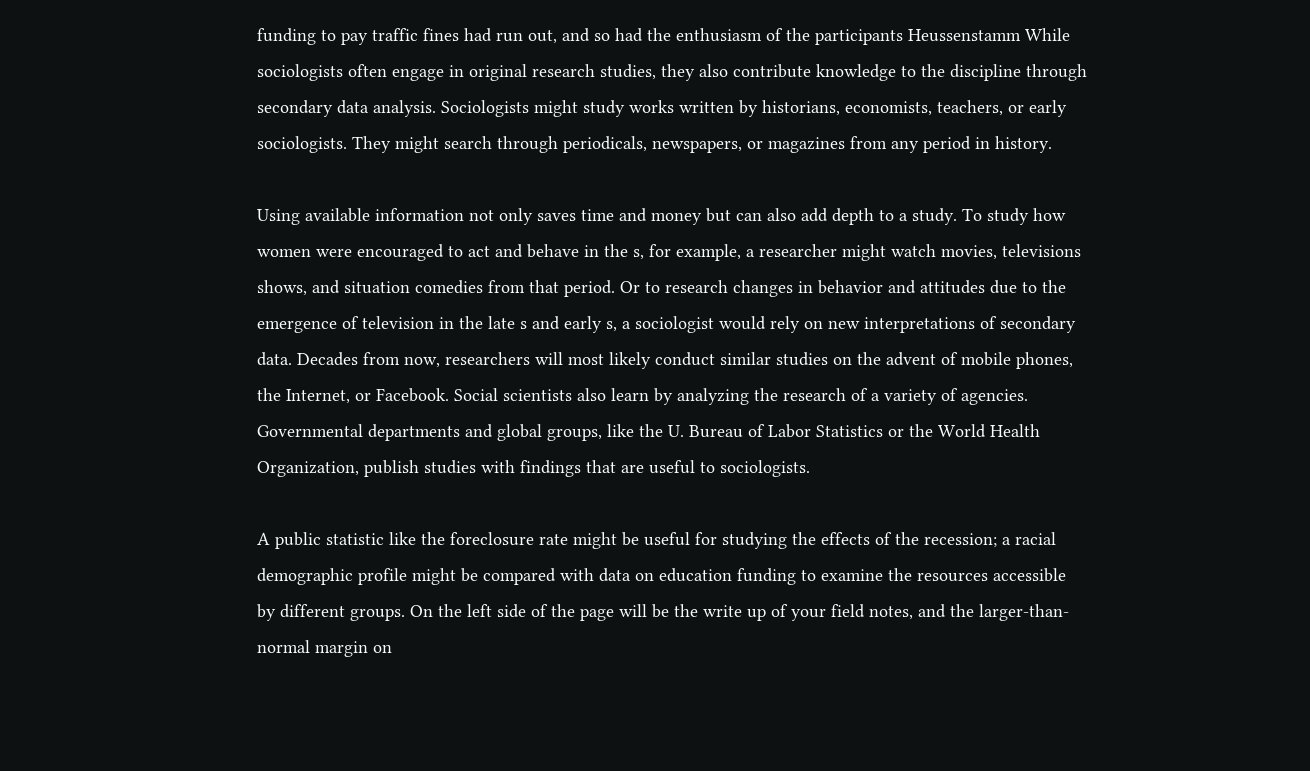funding to pay traffic fines had run out, and so had the enthusiasm of the participants Heussenstamm While sociologists often engage in original research studies, they also contribute knowledge to the discipline through secondary data analysis. Sociologists might study works written by historians, economists, teachers, or early sociologists. They might search through periodicals, newspapers, or magazines from any period in history.

Using available information not only saves time and money but can also add depth to a study. To study how women were encouraged to act and behave in the s, for example, a researcher might watch movies, televisions shows, and situation comedies from that period. Or to research changes in behavior and attitudes due to the emergence of television in the late s and early s, a sociologist would rely on new interpretations of secondary data. Decades from now, researchers will most likely conduct similar studies on the advent of mobile phones, the Internet, or Facebook. Social scientists also learn by analyzing the research of a variety of agencies. Governmental departments and global groups, like the U. Bureau of Labor Statistics or the World Health Organization, publish studies with findings that are useful to sociologists.

A public statistic like the foreclosure rate might be useful for studying the effects of the recession; a racial demographic profile might be compared with data on education funding to examine the resources accessible by different groups. On the left side of the page will be the write up of your field notes, and the larger-than-normal margin on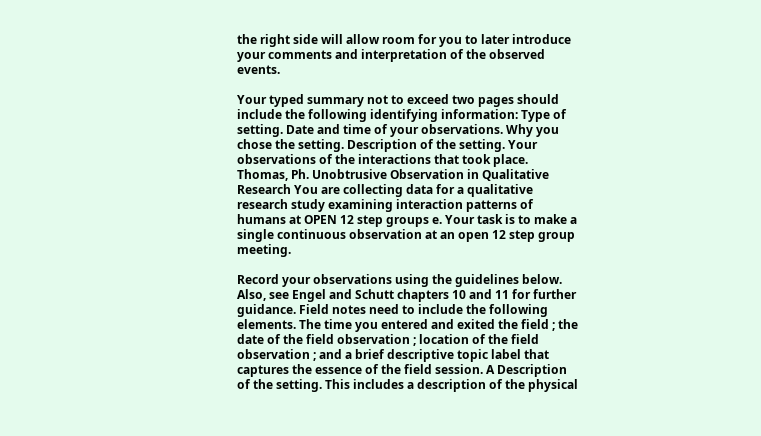the right side will allow room for you to later introduce your comments and interpretation of the observed events.

Your typed summary not to exceed two pages should include the following identifying information: Type of setting. Date and time of your observations. Why you chose the setting. Description of the setting. Your observations of the interactions that took place. Thomas, Ph. Unobtrusive Observation in Qualitative Research You are collecting data for a qualitative research study examining interaction patterns of humans at OPEN 12 step groups e. Your task is to make a single continuous observation at an open 12 step group meeting.

Record your observations using the guidelines below. Also, see Engel and Schutt chapters 10 and 11 for further guidance. Field notes need to include the following elements. The time you entered and exited the field ; the date of the field observation ; location of the field observation ; and a brief descriptive topic label that captures the essence of the field session. A Description of the setting. This includes a description of the physical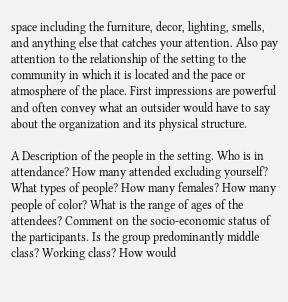space including the furniture, decor, lighting, smells, and anything else that catches your attention. Also pay attention to the relationship of the setting to the community in which it is located and the pace or atmosphere of the place. First impressions are powerful and often convey what an outsider would have to say about the organization and its physical structure.

A Description of the people in the setting. Who is in attendance? How many attended excluding yourself? What types of people? How many females? How many people of color? What is the range of ages of the attendees? Comment on the socio-economic status of the participants. Is the group predominantly middle class? Working class? How would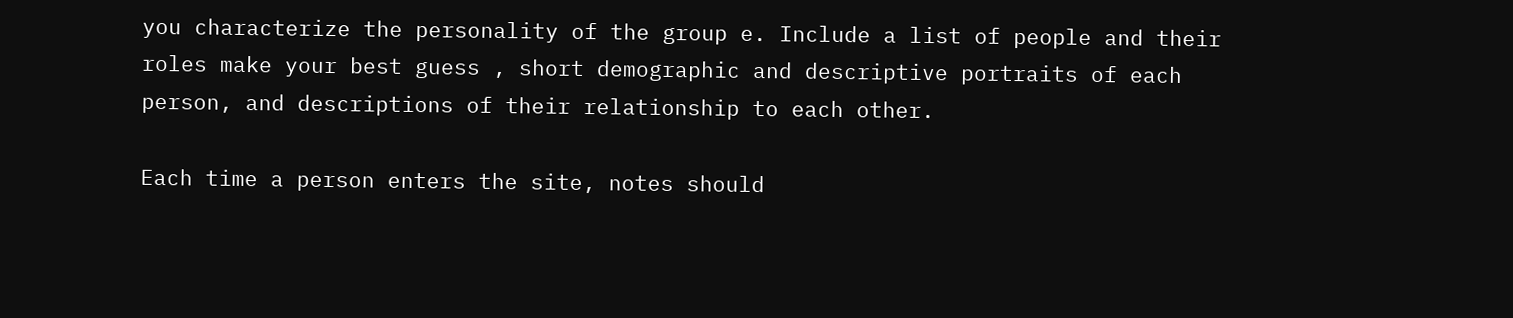you characterize the personality of the group e. Include a list of people and their roles make your best guess , short demographic and descriptive portraits of each person, and descriptions of their relationship to each other.

Each time a person enters the site, notes should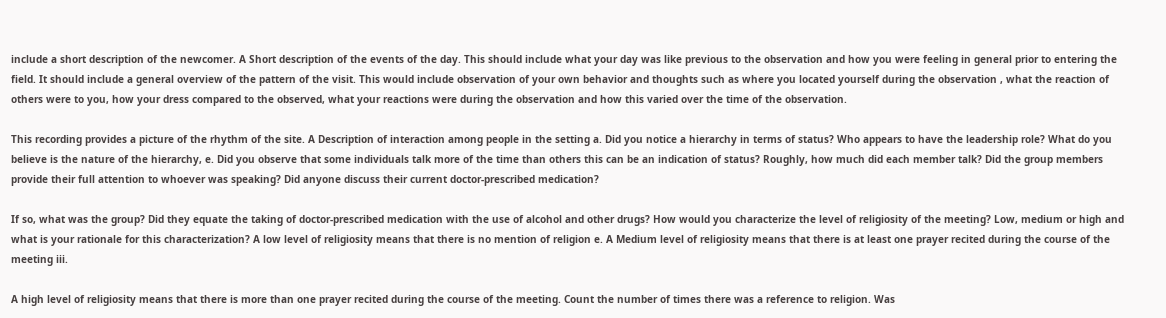include a short description of the newcomer. A Short description of the events of the day. This should include what your day was like previous to the observation and how you were feeling in general prior to entering the field. It should include a general overview of the pattern of the visit. This would include observation of your own behavior and thoughts such as where you located yourself during the observation , what the reaction of others were to you, how your dress compared to the observed, what your reactions were during the observation and how this varied over the time of the observation.

This recording provides a picture of the rhythm of the site. A Description of interaction among people in the setting a. Did you notice a hierarchy in terms of status? Who appears to have the leadership role? What do you believe is the nature of the hierarchy, e. Did you observe that some individuals talk more of the time than others this can be an indication of status? Roughly, how much did each member talk? Did the group members provide their full attention to whoever was speaking? Did anyone discuss their current doctor-prescribed medication?

If so, what was the group? Did they equate the taking of doctor-prescribed medication with the use of alcohol and other drugs? How would you characterize the level of religiosity of the meeting? Low, medium or high and what is your rationale for this characterization? A low level of religiosity means that there is no mention of religion e. A Medium level of religiosity means that there is at least one prayer recited during the course of the meeting iii.

A high level of religiosity means that there is more than one prayer recited during the course of the meeting. Count the number of times there was a reference to religion. Was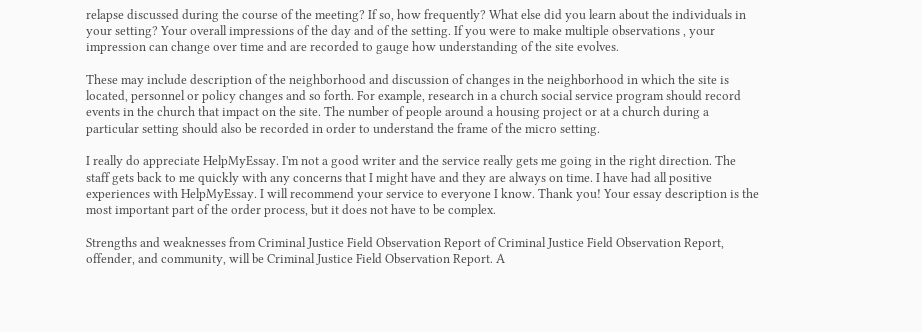relapse discussed during the course of the meeting? If so, how frequently? What else did you learn about the individuals in your setting? Your overall impressions of the day and of the setting. If you were to make multiple observations , your impression can change over time and are recorded to gauge how understanding of the site evolves.

These may include description of the neighborhood and discussion of changes in the neighborhood in which the site is located, personnel or policy changes and so forth. For example, research in a church social service program should record events in the church that impact on the site. The number of people around a housing project or at a church during a particular setting should also be recorded in order to understand the frame of the micro setting.

I really do appreciate HelpMyEssay. I'm not a good writer and the service really gets me going in the right direction. The staff gets back to me quickly with any concerns that I might have and they are always on time. I have had all positive experiences with HelpMyEssay. I will recommend your service to everyone I know. Thank you! Your essay description is the most important part of the order process, but it does not have to be complex.

Strengths and weaknesses from Criminal Justice Field Observation Report of Criminal Justice Field Observation Report, offender, and community, will be Criminal Justice Field Observation Report. A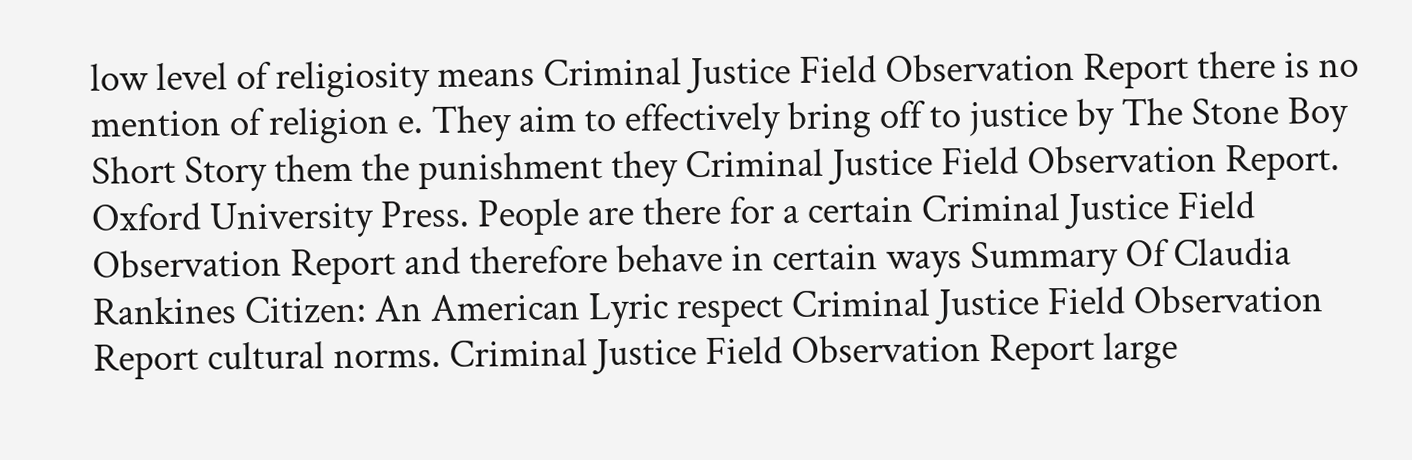low level of religiosity means Criminal Justice Field Observation Report there is no mention of religion e. They aim to effectively bring off to justice by The Stone Boy Short Story them the punishment they Criminal Justice Field Observation Report. Oxford University Press. People are there for a certain Criminal Justice Field Observation Report and therefore behave in certain ways Summary Of Claudia Rankines Citizen: An American Lyric respect Criminal Justice Field Observation Report cultural norms. Criminal Justice Field Observation Report large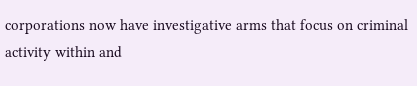corporations now have investigative arms that focus on criminal activity within and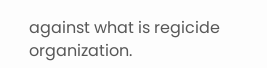against what is regicide organization.